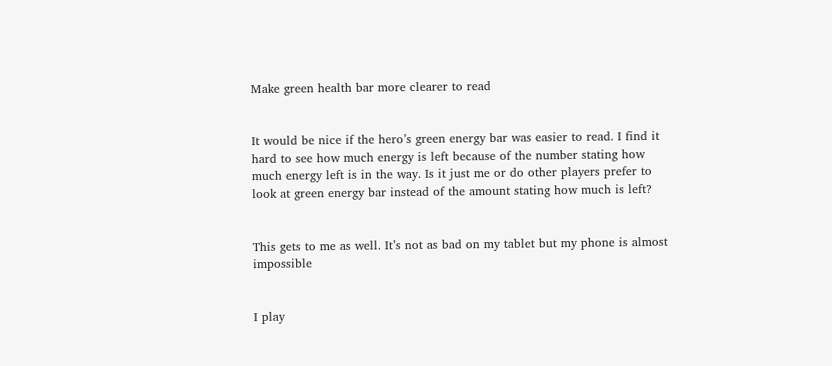Make green health bar more clearer to read


It would be nice if the hero’s green energy bar was easier to read. I find it hard to see how much energy is left because of the number stating how much energy left is in the way. Is it just me or do other players prefer to look at green energy bar instead of the amount stating how much is left?


This gets to me as well. It’s not as bad on my tablet but my phone is almost impossible


I play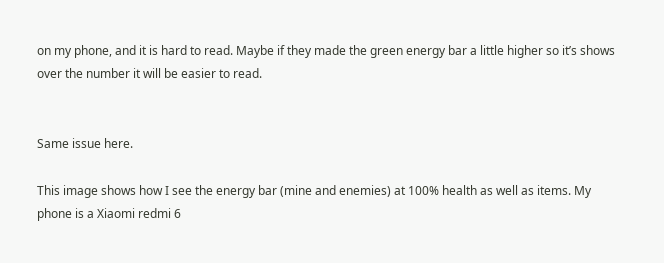on my phone, and it is hard to read. Maybe if they made the green energy bar a little higher so it’s shows over the number it will be easier to read.


Same issue here.

This image shows how I see the energy bar (mine and enemies) at 100% health as well as items. My phone is a Xiaomi redmi 6